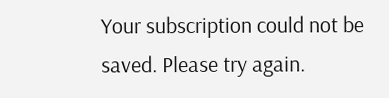Your subscription could not be saved. Please try again.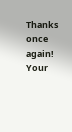Thanks once again! Your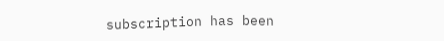subscription has been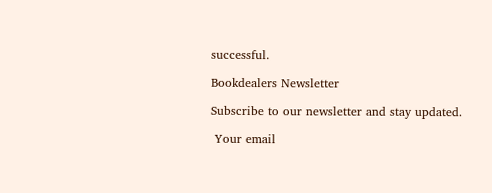successful.

Bookdealers Newsletter

Subscribe to our newsletter and stay updated.

 Your email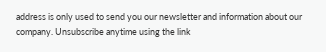address is only used to send you our newsletter and information about our company. Unsubscribe anytime using the link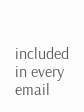included in every email